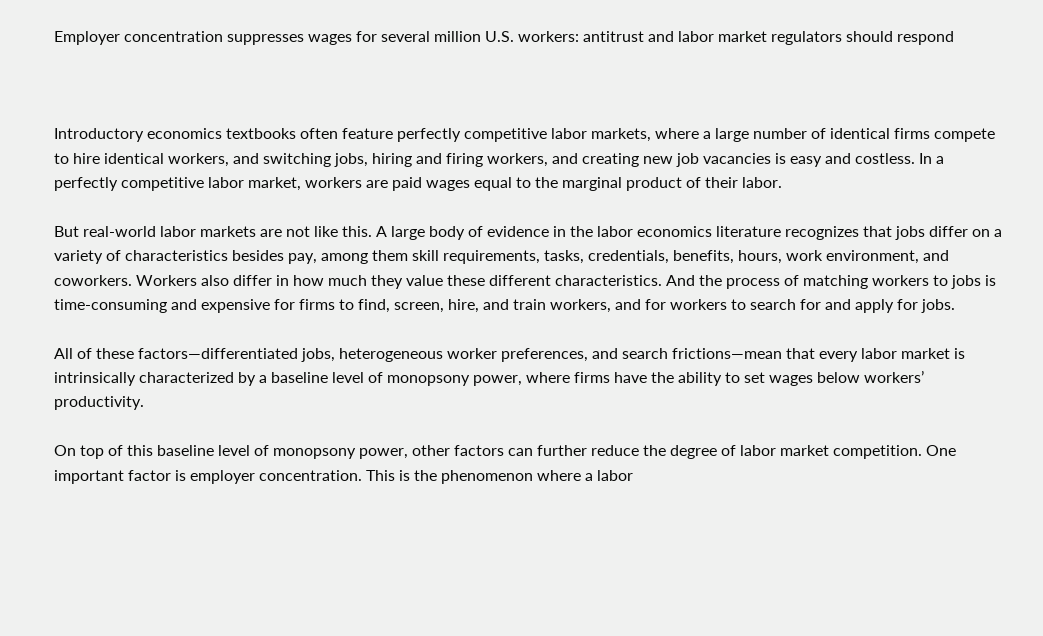Employer concentration suppresses wages for several million U.S. workers: antitrust and labor market regulators should respond



Introductory economics textbooks often feature perfectly competitive labor markets, where a large number of identical firms compete to hire identical workers, and switching jobs, hiring and firing workers, and creating new job vacancies is easy and costless. In a perfectly competitive labor market, workers are paid wages equal to the marginal product of their labor.

But real-world labor markets are not like this. A large body of evidence in the labor economics literature recognizes that jobs differ on a variety of characteristics besides pay, among them skill requirements, tasks, credentials, benefits, hours, work environment, and coworkers. Workers also differ in how much they value these different characteristics. And the process of matching workers to jobs is time-consuming and expensive for firms to find, screen, hire, and train workers, and for workers to search for and apply for jobs.

All of these factors—differentiated jobs, heterogeneous worker preferences, and search frictions—mean that every labor market is intrinsically characterized by a baseline level of monopsony power, where firms have the ability to set wages below workers’ productivity.

On top of this baseline level of monopsony power, other factors can further reduce the degree of labor market competition. One important factor is employer concentration. This is the phenomenon where a labor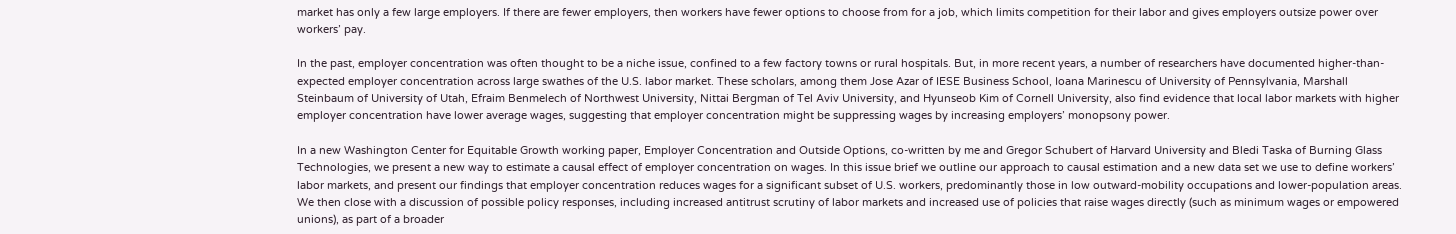market has only a few large employers. If there are fewer employers, then workers have fewer options to choose from for a job, which limits competition for their labor and gives employers outsize power over workers’ pay.

In the past, employer concentration was often thought to be a niche issue, confined to a few factory towns or rural hospitals. But, in more recent years, a number of researchers have documented higher-than-expected employer concentration across large swathes of the U.S. labor market. These scholars, among them Jose Azar of IESE Business School, Ioana Marinescu of University of Pennsylvania, Marshall Steinbaum of University of Utah, Efraim Benmelech of Northwest University, Nittai Bergman of Tel Aviv University, and Hyunseob Kim of Cornell University, also find evidence that local labor markets with higher employer concentration have lower average wages, suggesting that employer concentration might be suppressing wages by increasing employers’ monopsony power.

In a new Washington Center for Equitable Growth working paper, Employer Concentration and Outside Options, co-written by me and Gregor Schubert of Harvard University and Bledi Taska of Burning Glass Technologies, we present a new way to estimate a causal effect of employer concentration on wages. In this issue brief we outline our approach to causal estimation and a new data set we use to define workers’ labor markets, and present our findings that employer concentration reduces wages for a significant subset of U.S. workers, predominantly those in low outward-mobility occupations and lower-population areas. We then close with a discussion of possible policy responses, including increased antitrust scrutiny of labor markets and increased use of policies that raise wages directly (such as minimum wages or empowered unions), as part of a broader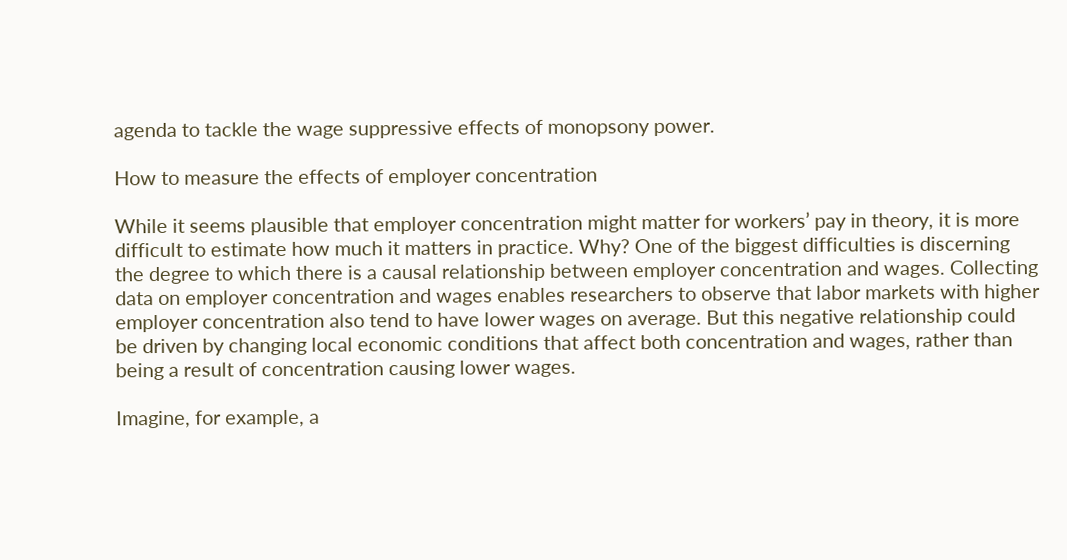agenda to tackle the wage suppressive effects of monopsony power.

How to measure the effects of employer concentration

While it seems plausible that employer concentration might matter for workers’ pay in theory, it is more difficult to estimate how much it matters in practice. Why? One of the biggest difficulties is discerning the degree to which there is a causal relationship between employer concentration and wages. Collecting data on employer concentration and wages enables researchers to observe that labor markets with higher employer concentration also tend to have lower wages on average. But this negative relationship could be driven by changing local economic conditions that affect both concentration and wages, rather than being a result of concentration causing lower wages.

Imagine, for example, a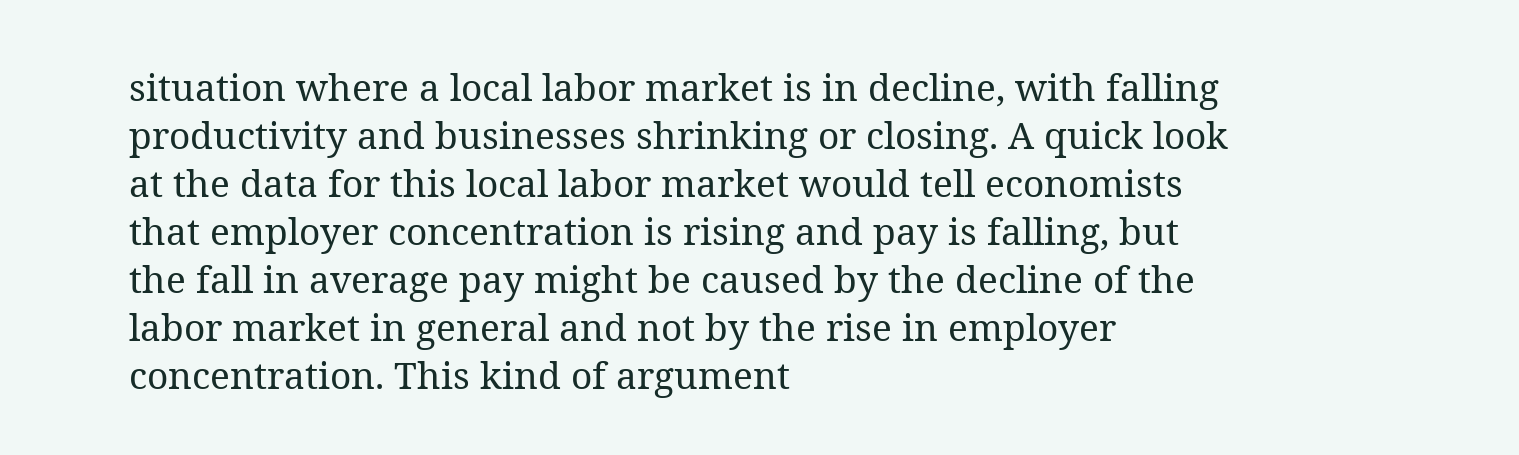situation where a local labor market is in decline, with falling productivity and businesses shrinking or closing. A quick look at the data for this local labor market would tell economists that employer concentration is rising and pay is falling, but the fall in average pay might be caused by the decline of the labor market in general and not by the rise in employer concentration. This kind of argument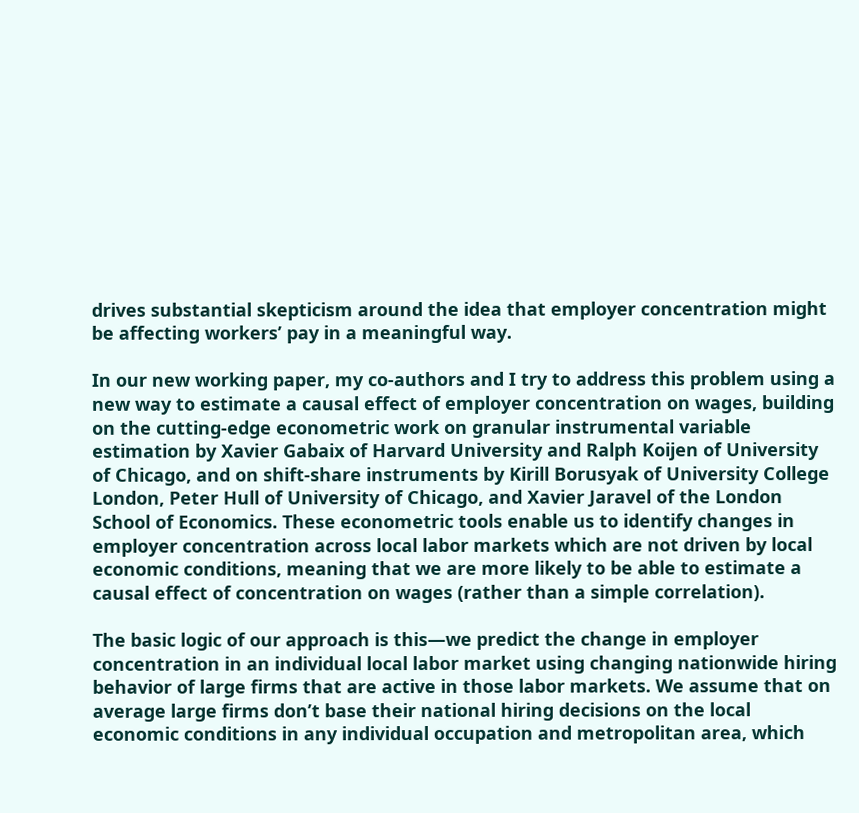drives substantial skepticism around the idea that employer concentration might be affecting workers’ pay in a meaningful way.

In our new working paper, my co-authors and I try to address this problem using a new way to estimate a causal effect of employer concentration on wages, building on the cutting-edge econometric work on granular instrumental variable estimation by Xavier Gabaix of Harvard University and Ralph Koijen of University of Chicago, and on shift-share instruments by Kirill Borusyak of University College London, Peter Hull of University of Chicago, and Xavier Jaravel of the London School of Economics. These econometric tools enable us to identify changes in employer concentration across local labor markets which are not driven by local economic conditions, meaning that we are more likely to be able to estimate a causal effect of concentration on wages (rather than a simple correlation).

The basic logic of our approach is this—we predict the change in employer concentration in an individual local labor market using changing nationwide hiring behavior of large firms that are active in those labor markets. We assume that on average large firms don’t base their national hiring decisions on the local economic conditions in any individual occupation and metropolitan area, which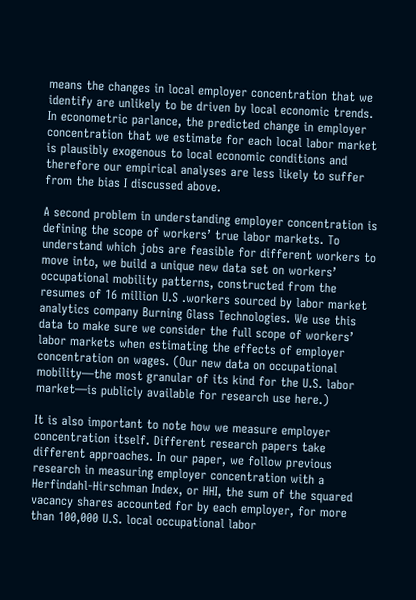means the changes in local employer concentration that we identify are unlikely to be driven by local economic trends. In econometric parlance, the predicted change in employer concentration that we estimate for each local labor market is plausibly exogenous to local economic conditions and therefore our empirical analyses are less likely to suffer from the bias I discussed above.

A second problem in understanding employer concentration is defining the scope of workers’ true labor markets. To understand which jobs are feasible for different workers to move into, we build a unique new data set on workers’ occupational mobility patterns, constructed from the resumes of 16 million U.S .workers sourced by labor market analytics company Burning Glass Technologies. We use this data to make sure we consider the full scope of workers’ labor markets when estimating the effects of employer concentration on wages. (Our new data on occupational mobility—the most granular of its kind for the U.S. labor market—is publicly available for research use here.)

It is also important to note how we measure employer concentration itself. Different research papers take different approaches. In our paper, we follow previous research in measuring employer concentration with a Herfindahl-Hirschman Index, or HHI, the sum of the squared vacancy shares accounted for by each employer, for more than 100,000 U.S. local occupational labor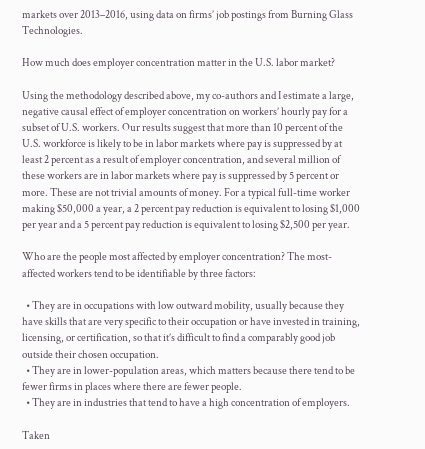markets over 2013–2016, using data on firms’ job postings from Burning Glass Technologies.

How much does employer concentration matter in the U.S. labor market?

Using the methodology described above, my co-authors and I estimate a large, negative causal effect of employer concentration on workers’ hourly pay for a subset of U.S. workers. Our results suggest that more than 10 percent of the U.S. workforce is likely to be in labor markets where pay is suppressed by at least 2 percent as a result of employer concentration, and several million of these workers are in labor markets where pay is suppressed by 5 percent or more. These are not trivial amounts of money. For a typical full-time worker making $50,000 a year, a 2 percent pay reduction is equivalent to losing $1,000 per year and a 5 percent pay reduction is equivalent to losing $2,500 per year.

Who are the people most affected by employer concentration? The most-affected workers tend to be identifiable by three factors:

  • They are in occupations with low outward mobility, usually because they have skills that are very specific to their occupation or have invested in training, licensing, or certification, so that it’s difficult to find a comparably good job outside their chosen occupation.
  • They are in lower-population areas, which matters because there tend to be fewer firms in places where there are fewer people.
  • They are in industries that tend to have a high concentration of employers.

Taken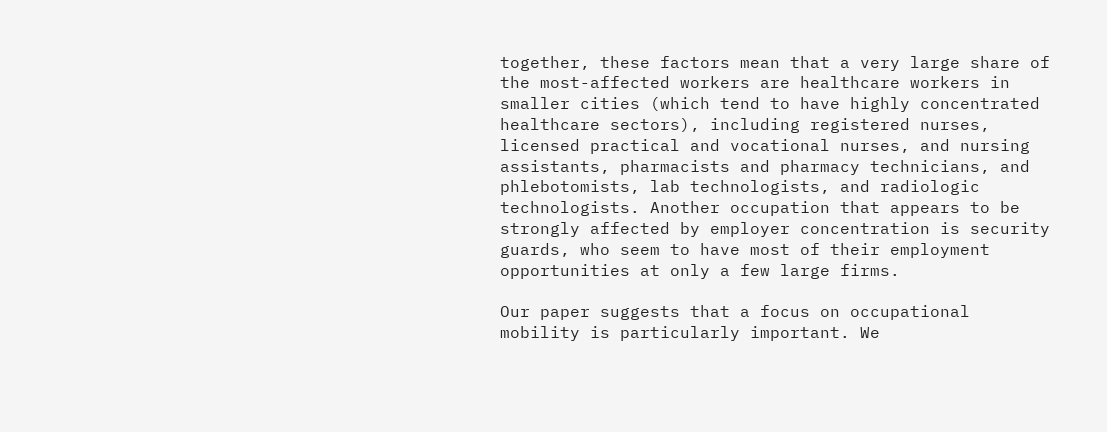together, these factors mean that a very large share of the most-affected workers are healthcare workers in smaller cities (which tend to have highly concentrated healthcare sectors), including registered nurses, licensed practical and vocational nurses, and nursing assistants, pharmacists and pharmacy technicians, and phlebotomists, lab technologists, and radiologic technologists. Another occupation that appears to be strongly affected by employer concentration is security guards, who seem to have most of their employment opportunities at only a few large firms.

Our paper suggests that a focus on occupational mobility is particularly important. We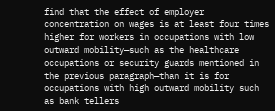find that the effect of employer concentration on wages is at least four times higher for workers in occupations with low outward mobility—such as the healthcare occupations or security guards mentioned in the previous paragraph—than it is for occupations with high outward mobility such as bank tellers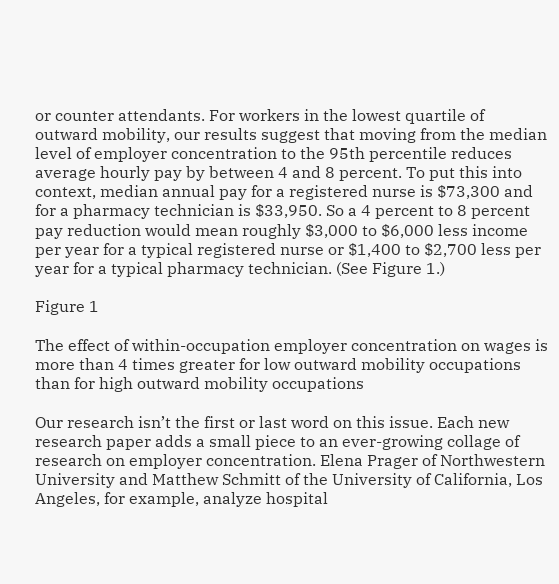or counter attendants. For workers in the lowest quartile of outward mobility, our results suggest that moving from the median level of employer concentration to the 95th percentile reduces average hourly pay by between 4 and 8 percent. To put this into context, median annual pay for a registered nurse is $73,300 and for a pharmacy technician is $33,950. So a 4 percent to 8 percent pay reduction would mean roughly $3,000 to $6,000 less income per year for a typical registered nurse or $1,400 to $2,700 less per year for a typical pharmacy technician. (See Figure 1.)

Figure 1

The effect of within-occupation employer concentration on wages is more than 4 times greater for low outward mobility occupations than for high outward mobility occupations

Our research isn’t the first or last word on this issue. Each new research paper adds a small piece to an ever-growing collage of research on employer concentration. Elena Prager of Northwestern University and Matthew Schmitt of the University of California, Los Angeles, for example, analyze hospital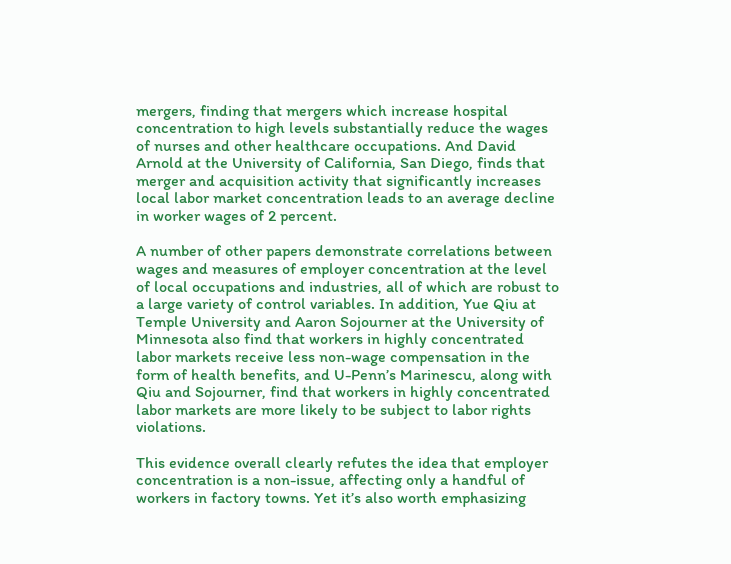mergers, finding that mergers which increase hospital concentration to high levels substantially reduce the wages of nurses and other healthcare occupations. And David Arnold at the University of California, San Diego, finds that merger and acquisition activity that significantly increases local labor market concentration leads to an average decline in worker wages of 2 percent.

A number of other papers demonstrate correlations between wages and measures of employer concentration at the level of local occupations and industries, all of which are robust to a large variety of control variables. In addition, Yue Qiu at Temple University and Aaron Sojourner at the University of Minnesota also find that workers in highly concentrated labor markets receive less non-wage compensation in the form of health benefits, and U-Penn’s Marinescu, along with Qiu and Sojourner, find that workers in highly concentrated labor markets are more likely to be subject to labor rights violations.

This evidence overall clearly refutes the idea that employer concentration is a non-issue, affecting only a handful of workers in factory towns. Yet it’s also worth emphasizing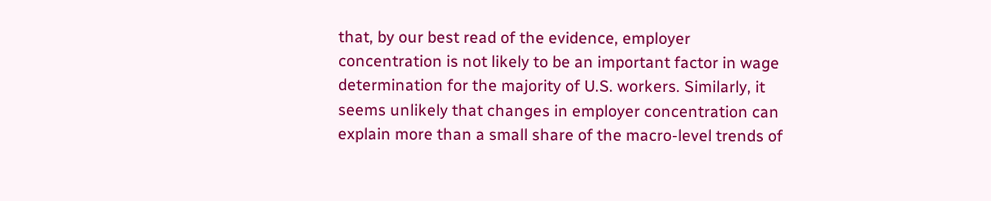that, by our best read of the evidence, employer concentration is not likely to be an important factor in wage determination for the majority of U.S. workers. Similarly, it seems unlikely that changes in employer concentration can explain more than a small share of the macro-level trends of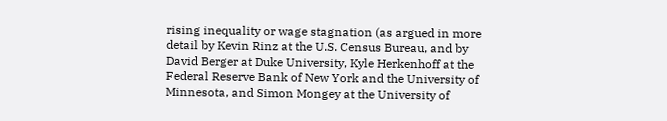rising inequality or wage stagnation (as argued in more detail by Kevin Rinz at the U.S. Census Bureau, and by David Berger at Duke University, Kyle Herkenhoff at the Federal Reserve Bank of New York and the University of Minnesota, and Simon Mongey at the University of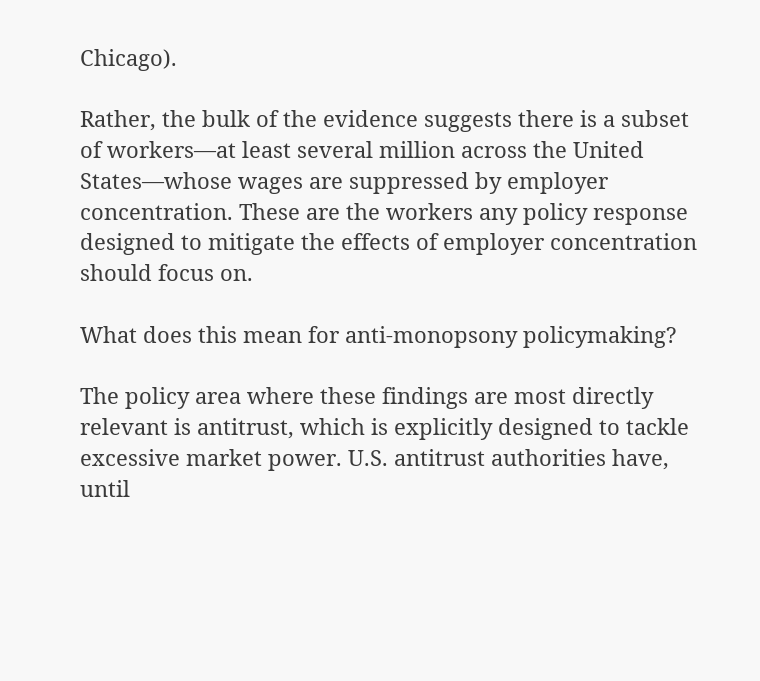Chicago).

Rather, the bulk of the evidence suggests there is a subset of workers—at least several million across the United States—whose wages are suppressed by employer concentration. These are the workers any policy response designed to mitigate the effects of employer concentration should focus on.

What does this mean for anti-monopsony policymaking?

The policy area where these findings are most directly relevant is antitrust, which is explicitly designed to tackle excessive market power. U.S. antitrust authorities have, until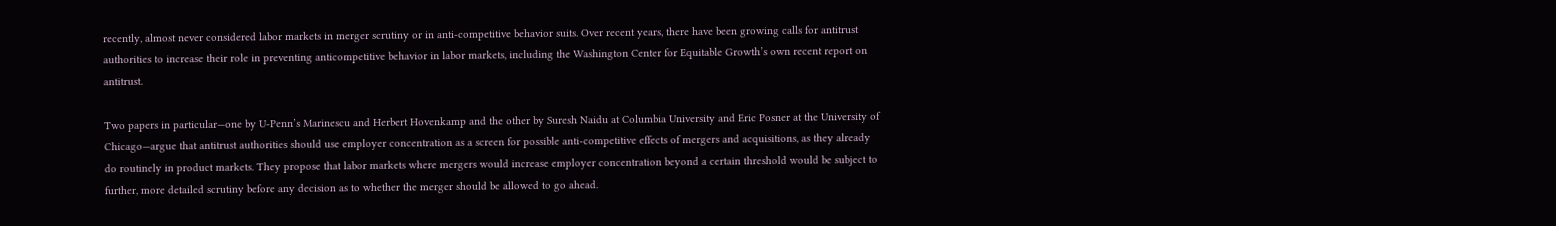recently, almost never considered labor markets in merger scrutiny or in anti-competitive behavior suits. Over recent years, there have been growing calls for antitrust authorities to increase their role in preventing anticompetitive behavior in labor markets, including the Washington Center for Equitable Growth’s own recent report on antitrust.

Two papers in particular—one by U-Penn’s Marinescu and Herbert Hovenkamp and the other by Suresh Naidu at Columbia University and Eric Posner at the University of Chicago—argue that antitrust authorities should use employer concentration as a screen for possible anti-competitive effects of mergers and acquisitions, as they already do routinely in product markets. They propose that labor markets where mergers would increase employer concentration beyond a certain threshold would be subject to further, more detailed scrutiny before any decision as to whether the merger should be allowed to go ahead.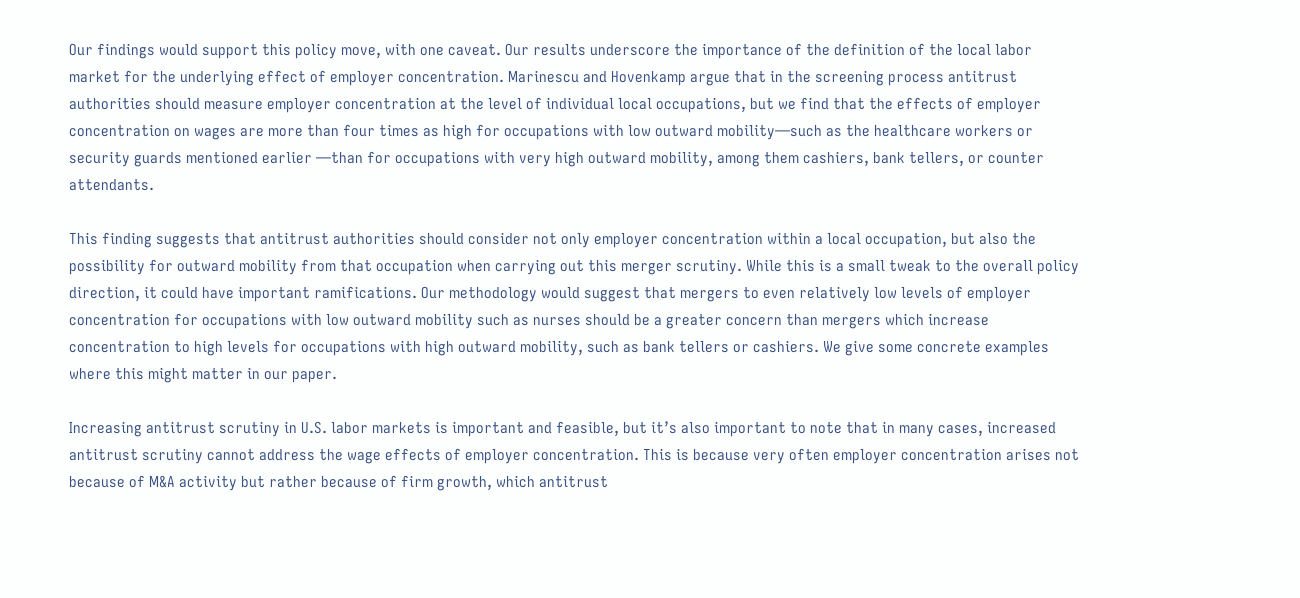Our findings would support this policy move, with one caveat. Our results underscore the importance of the definition of the local labor market for the underlying effect of employer concentration. Marinescu and Hovenkamp argue that in the screening process antitrust authorities should measure employer concentration at the level of individual local occupations, but we find that the effects of employer concentration on wages are more than four times as high for occupations with low outward mobility—such as the healthcare workers or security guards mentioned earlier —than for occupations with very high outward mobility, among them cashiers, bank tellers, or counter attendants.

This finding suggests that antitrust authorities should consider not only employer concentration within a local occupation, but also the possibility for outward mobility from that occupation when carrying out this merger scrutiny. While this is a small tweak to the overall policy direction, it could have important ramifications. Our methodology would suggest that mergers to even relatively low levels of employer concentration for occupations with low outward mobility such as nurses should be a greater concern than mergers which increase concentration to high levels for occupations with high outward mobility, such as bank tellers or cashiers. We give some concrete examples where this might matter in our paper.

Increasing antitrust scrutiny in U.S. labor markets is important and feasible, but it’s also important to note that in many cases, increased antitrust scrutiny cannot address the wage effects of employer concentration. This is because very often employer concentration arises not because of M&A activity but rather because of firm growth, which antitrust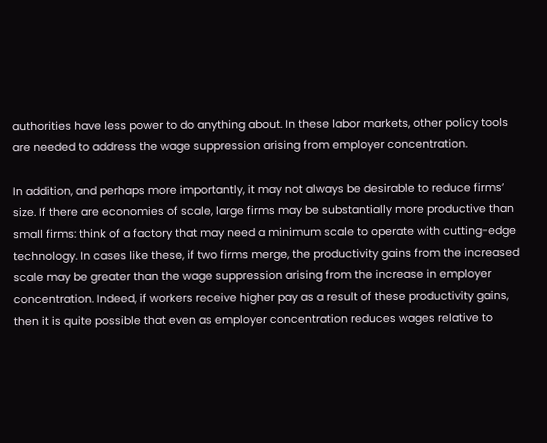authorities have less power to do anything about. In these labor markets, other policy tools are needed to address the wage suppression arising from employer concentration.

In addition, and perhaps more importantly, it may not always be desirable to reduce firms’ size. If there are economies of scale, large firms may be substantially more productive than small firms: think of a factory that may need a minimum scale to operate with cutting-edge technology. In cases like these, if two firms merge, the productivity gains from the increased scale may be greater than the wage suppression arising from the increase in employer concentration. Indeed, if workers receive higher pay as a result of these productivity gains, then it is quite possible that even as employer concentration reduces wages relative to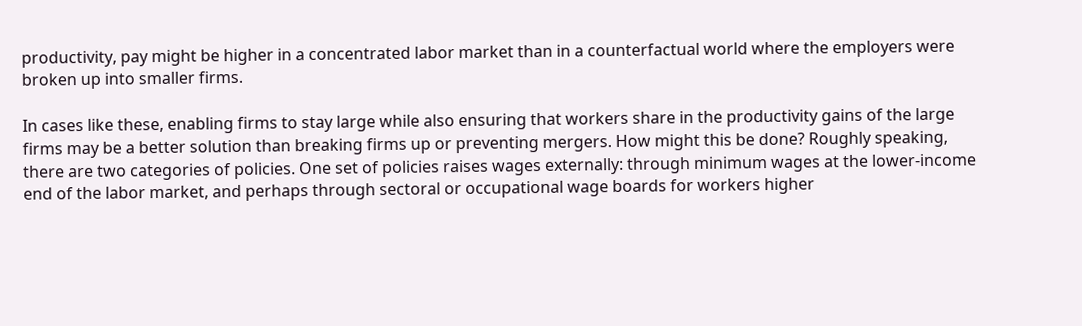productivity, pay might be higher in a concentrated labor market than in a counterfactual world where the employers were broken up into smaller firms.

In cases like these, enabling firms to stay large while also ensuring that workers share in the productivity gains of the large firms may be a better solution than breaking firms up or preventing mergers. How might this be done? Roughly speaking, there are two categories of policies. One set of policies raises wages externally: through minimum wages at the lower-income end of the labor market, and perhaps through sectoral or occupational wage boards for workers higher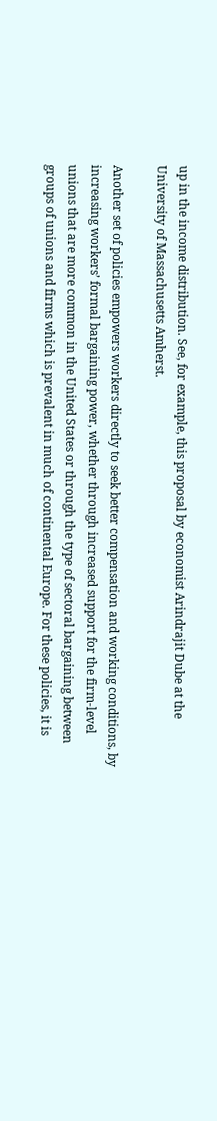up in the income distribution. See, for example, this proposal by economist Arindrajit Dube at the University of Massachusetts Amherst.

Another set of policies empowers workers directly to seek better compensation and working conditions, by increasing workers’ formal bargaining power, whether through increased support for the firm-level unions that are more common in the United States or through the type of sectoral bargaining between groups of unions and firms which is prevalent in much of continental Europe. For these policies, it is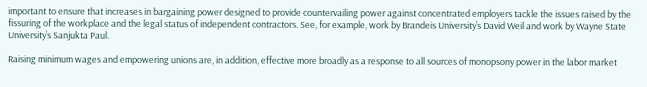important to ensure that increases in bargaining power designed to provide countervailing power against concentrated employers tackle the issues raised by the fissuring of the workplace and the legal status of independent contractors. See, for example, work by Brandeis University’s David Weil and work by Wayne State University’s Sanjukta Paul.

Raising minimum wages and empowering unions are, in addition, effective more broadly as a response to all sources of monopsony power in the labor market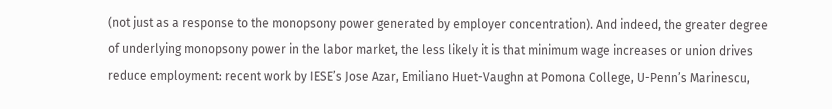(not just as a response to the monopsony power generated by employer concentration). And indeed, the greater degree of underlying monopsony power in the labor market, the less likely it is that minimum wage increases or union drives reduce employment: recent work by IESE’s Jose Azar, Emiliano Huet-Vaughn at Pomona College, U-Penn’s Marinescu,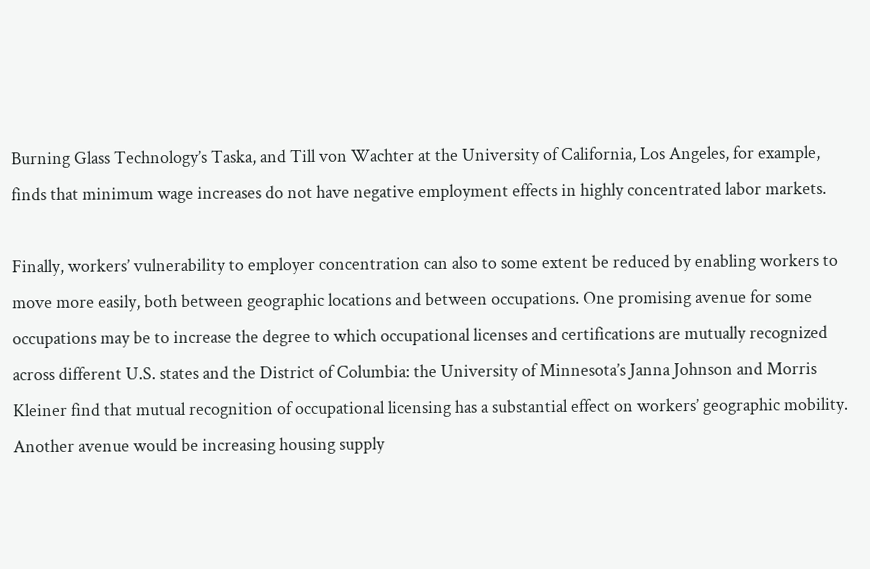Burning Glass Technology’s Taska, and Till von Wachter at the University of California, Los Angeles, for example, finds that minimum wage increases do not have negative employment effects in highly concentrated labor markets.

Finally, workers’ vulnerability to employer concentration can also to some extent be reduced by enabling workers to move more easily, both between geographic locations and between occupations. One promising avenue for some occupations may be to increase the degree to which occupational licenses and certifications are mutually recognized across different U.S. states and the District of Columbia: the University of Minnesota’s Janna Johnson and Morris Kleiner find that mutual recognition of occupational licensing has a substantial effect on workers’ geographic mobility. Another avenue would be increasing housing supply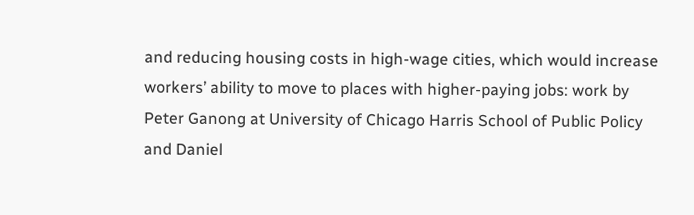and reducing housing costs in high-wage cities, which would increase workers’ ability to move to places with higher-paying jobs: work by Peter Ganong at University of Chicago Harris School of Public Policy and Daniel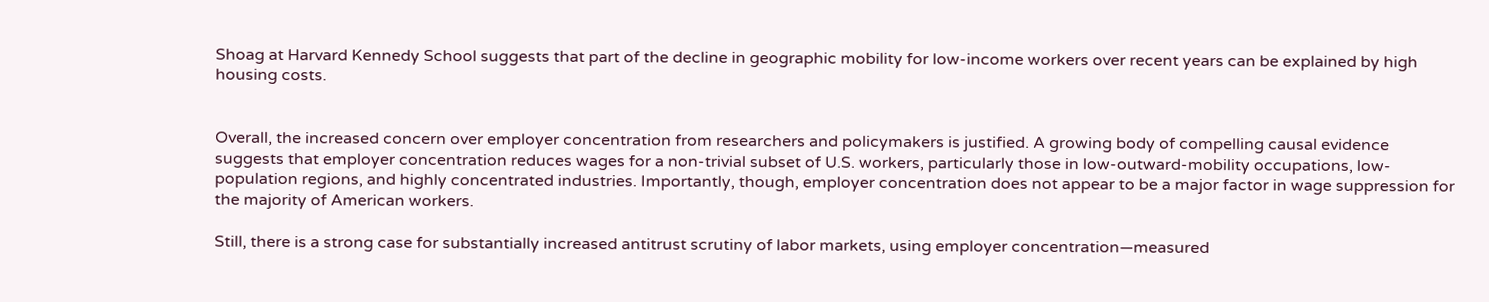Shoag at Harvard Kennedy School suggests that part of the decline in geographic mobility for low-income workers over recent years can be explained by high housing costs.


Overall, the increased concern over employer concentration from researchers and policymakers is justified. A growing body of compelling causal evidence suggests that employer concentration reduces wages for a non-trivial subset of U.S. workers, particularly those in low-outward-mobility occupations, low-population regions, and highly concentrated industries. Importantly, though, employer concentration does not appear to be a major factor in wage suppression for the majority of American workers.

Still, there is a strong case for substantially increased antitrust scrutiny of labor markets, using employer concentration—measured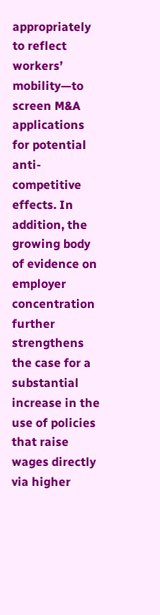appropriately to reflect workers’ mobility—to screen M&A applications for potential anti-competitive effects. In addition, the growing body of evidence on employer concentration further strengthens the case for a substantial increase in the use of policies that raise wages directly via higher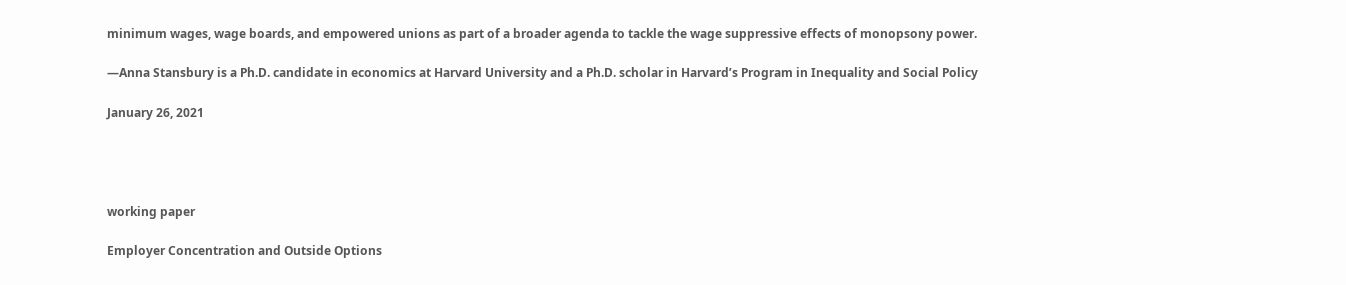minimum wages, wage boards, and empowered unions as part of a broader agenda to tackle the wage suppressive effects of monopsony power.

—Anna Stansbury is a Ph.D. candidate in economics at Harvard University and a Ph.D. scholar in Harvard’s Program in Inequality and Social Policy

January 26, 2021




working paper

Employer Concentration and Outside Options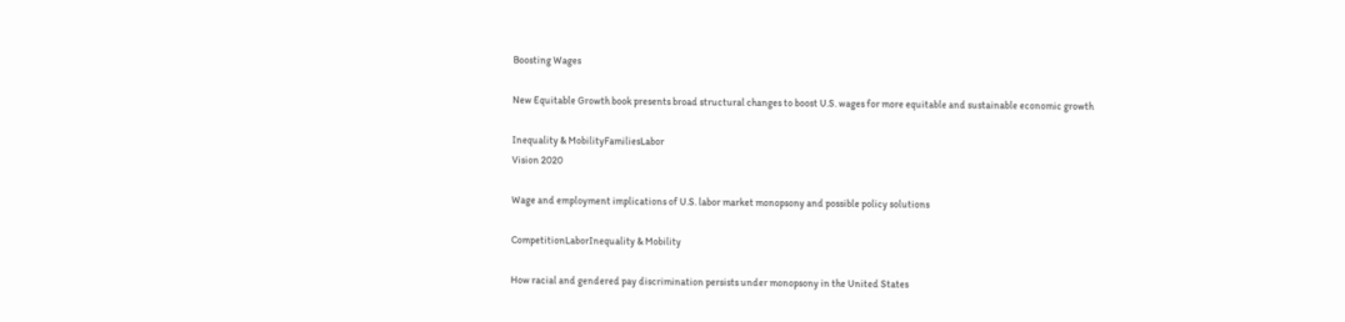Boosting Wages

New Equitable Growth book presents broad structural changes to boost U.S. wages for more equitable and sustainable economic growth

Inequality & MobilityFamiliesLabor
Vision 2020

Wage and employment implications of U.S. labor market monopsony and possible policy solutions

CompetitionLaborInequality & Mobility

How racial and gendered pay discrimination persists under monopsony in the United States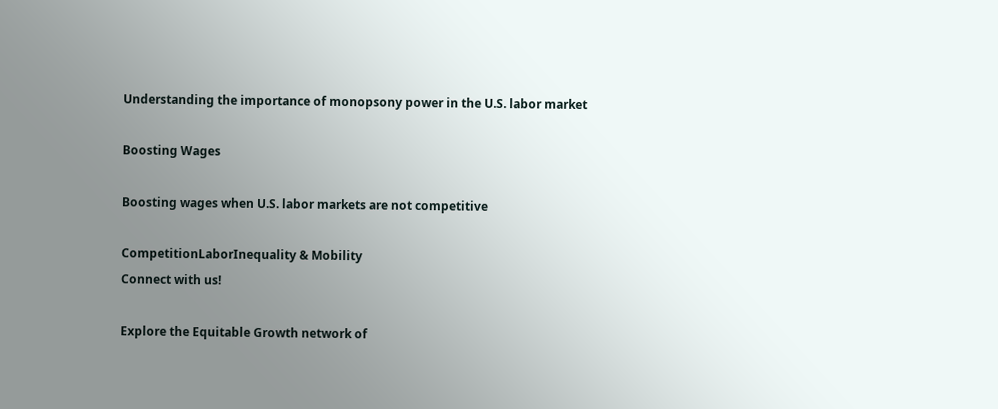Understanding the importance of monopsony power in the U.S. labor market

Boosting Wages

Boosting wages when U.S. labor markets are not competitive

CompetitionLaborInequality & Mobility
Connect with us!

Explore the Equitable Growth network of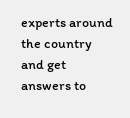experts around the country and get answers to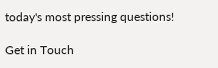today's most pressing questions!

Get in Touch